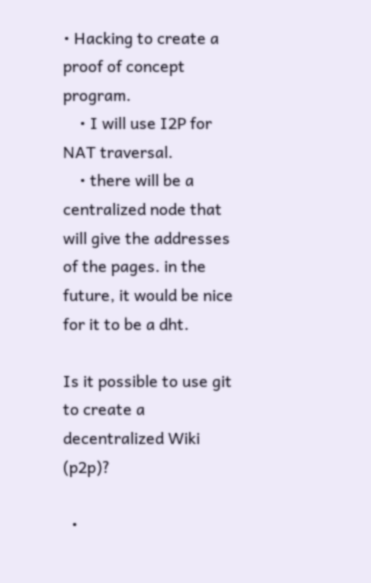• Hacking to create a proof of concept program.
    • I will use I2P for NAT traversal.
    • there will be a centralized node that will give the addresses of the pages. in the future, it would be nice for it to be a dht.

Is it possible to use git to create a decentralized Wiki (p2p)?

  •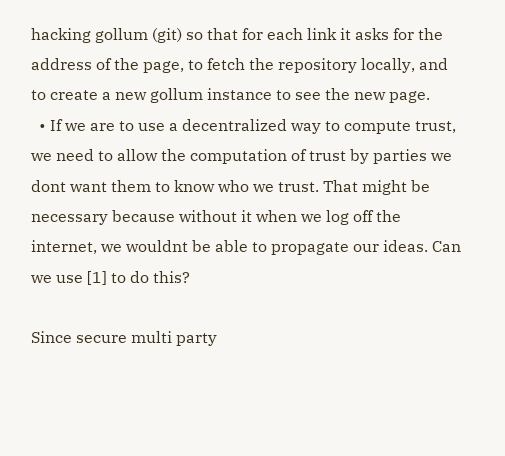hacking gollum (git) so that for each link it asks for the address of the page, to fetch the repository locally, and to create a new gollum instance to see the new page.
  • If we are to use a decentralized way to compute trust, we need to allow the computation of trust by parties we dont want them to know who we trust. That might be necessary because without it when we log off the internet, we wouldnt be able to propagate our ideas. Can we use [1] to do this?

Since secure multi party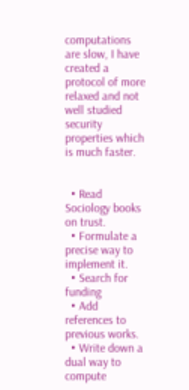computations are slow, I have created a protocol of more relaxed and not well studied security properties which is much faster.


  • Read Sociology books on trust.
  • Formulate a precise way to implement it.
  • Search for funding
  • Add references to previous works.
  • Write down a dual way to compute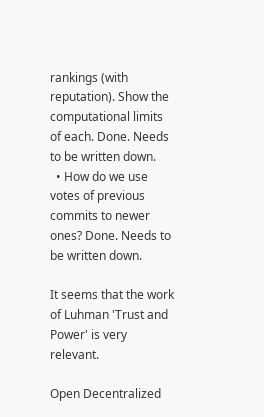rankings (with reputation). Show the computational limits of each. Done. Needs to be written down.
  • How do we use votes of previous commits to newer ones? Done. Needs to be written down.

It seems that the work of Luhman 'Trust and Power' is very relevant.

Open Decentralized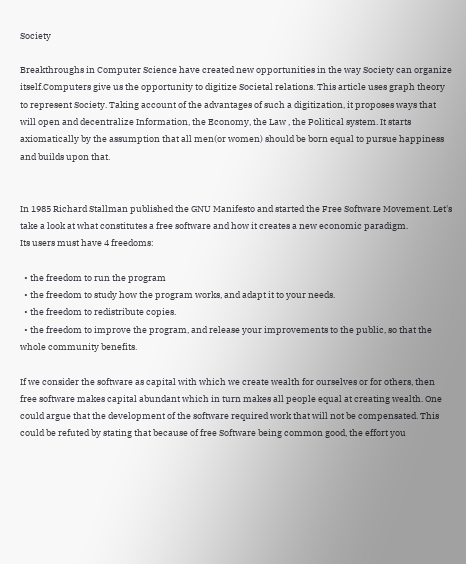Society

Breakthroughs in Computer Science have created new opportunities in the way Society can organize itself.Computers give us the opportunity to digitize Societal relations. This article uses graph theory to represent Society. Taking account of the advantages of such a digitization, it proposes ways that will open and decentralize Information, the Economy, the Law , the Political system. It starts axiomatically by the assumption that all men(or women) should be born equal to pursue happiness and builds upon that.


In 1985 Richard Stallman published the GNU Manifesto and started the Free Software Movement. Let's take a look at what constitutes a free software and how it creates a new economic paradigm.
Its users must have 4 freedoms:

  • the freedom to run the program
  • the freedom to study how the program works, and adapt it to your needs.
  • the freedom to redistribute copies.
  • the freedom to improve the program, and release your improvements to the public, so that the whole community benefits.

If we consider the software as capital with which we create wealth for ourselves or for others, then free software makes capital abundant which in turn makes all people equal at creating wealth. One could argue that the development of the software required work that will not be compensated. This could be refuted by stating that because of free Software being common good, the effort you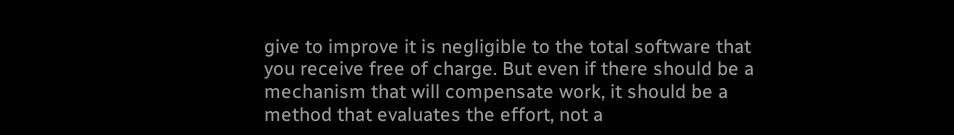give to improve it is negligible to the total software that you receive free of charge. But even if there should be a mechanism that will compensate work, it should be a method that evaluates the effort, not a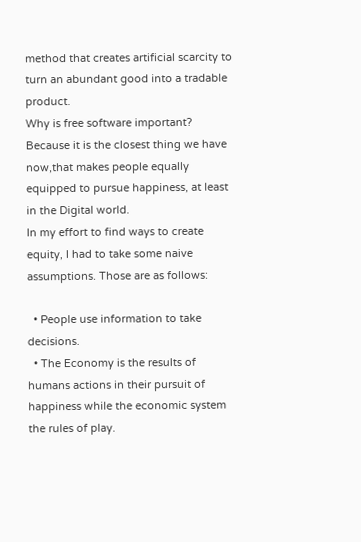method that creates artificial scarcity to turn an abundant good into a tradable product.
Why is free software important? Because it is the closest thing we have now,that makes people equally equipped to pursue happiness, at least in the Digital world.
In my effort to find ways to create equity, I had to take some naive assumptions. Those are as follows:

  • People use information to take decisions.
  • The Economy is the results of humans actions in their pursuit of happiness while the economic system the rules of play.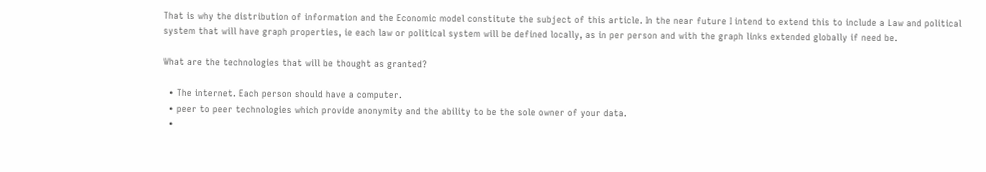That is why the distribution of information and the Economic model constitute the subject of this article. In the near future I intend to extend this to include a Law and political system that will have graph properties, ie each law or political system will be defined locally, as in per person and with the graph links extended globally if need be.

What are the technologies that will be thought as granted?

  • The internet. Each person should have a computer.
  • peer to peer technologies which provide anonymity and the ability to be the sole owner of your data.
  •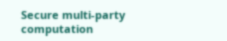Secure multi-party computation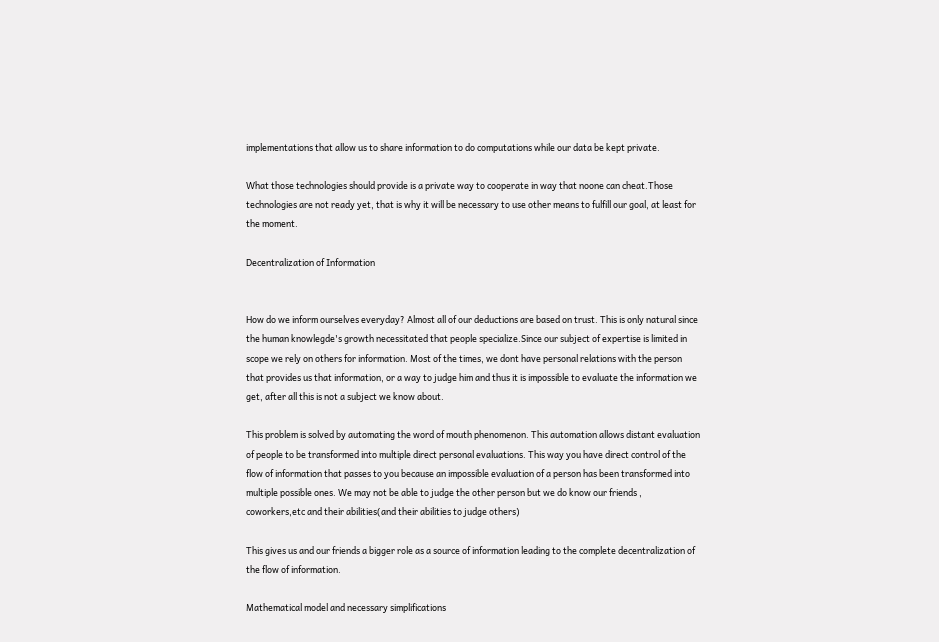implementations that allow us to share information to do computations while our data be kept private.

What those technologies should provide is a private way to cooperate in way that noone can cheat.Those technologies are not ready yet, that is why it will be necessary to use other means to fulfill our goal, at least for the moment.

Decentralization of Information


How do we inform ourselves everyday? Almost all of our deductions are based on trust. This is only natural since the human knowlegde's growth necessitated that people specialize.Since our subject of expertise is limited in scope we rely on others for information. Most of the times, we dont have personal relations with the person that provides us that information, or a way to judge him and thus it is impossible to evaluate the information we get, after all this is not a subject we know about.

This problem is solved by automating the word of mouth phenomenon. This automation allows distant evaluation of people to be transformed into multiple direct personal evaluations. This way you have direct control of the flow of information that passes to you because an impossible evaluation of a person has been transformed into multiple possible ones. We may not be able to judge the other person but we do know our friends , coworkers,etc and their abilities(and their abilities to judge others)

This gives us and our friends a bigger role as a source of information leading to the complete decentralization of the flow of information.

Mathematical model and necessary simplifications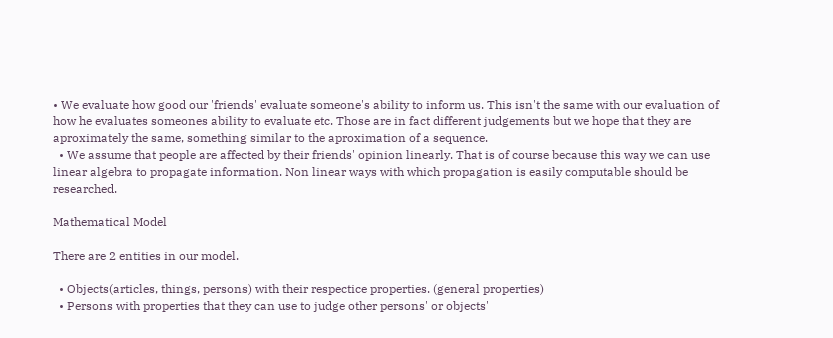• We evaluate how good our 'friends' evaluate someone's ability to inform us. This isn't the same with our evaluation of how he evaluates someones ability to evaluate etc. Those are in fact different judgements but we hope that they are aproximately the same, something similar to the aproximation of a sequence.
  • We assume that people are affected by their friends' opinion linearly. That is of course because this way we can use linear algebra to propagate information. Non linear ways with which propagation is easily computable should be researched.

Mathematical Model

There are 2 entities in our model.

  • Objects(articles, things, persons) with their respectice properties. (general properties)
  • Persons with properties that they can use to judge other persons' or objects'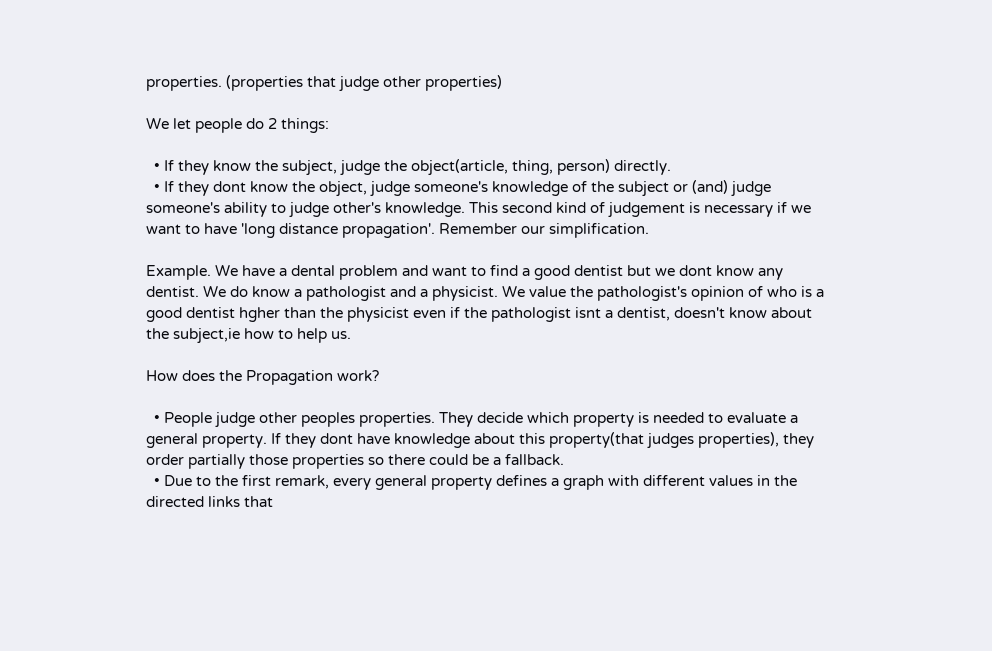properties. (properties that judge other properties)

We let people do 2 things:

  • If they know the subject, judge the object(article, thing, person) directly.
  • If they dont know the object, judge someone's knowledge of the subject or (and) judge someone's ability to judge other's knowledge. This second kind of judgement is necessary if we want to have 'long distance propagation'. Remember our simplification.

Example. We have a dental problem and want to find a good dentist but we dont know any dentist. We do know a pathologist and a physicist. We value the pathologist's opinion of who is a good dentist hgher than the physicist even if the pathologist isnt a dentist, doesn't know about the subject,ie how to help us.

How does the Propagation work?

  • People judge other peoples properties. They decide which property is needed to evaluate a general property. If they dont have knowledge about this property(that judges properties), they order partially those properties so there could be a fallback.
  • Due to the first remark, every general property defines a graph with different values in the directed links that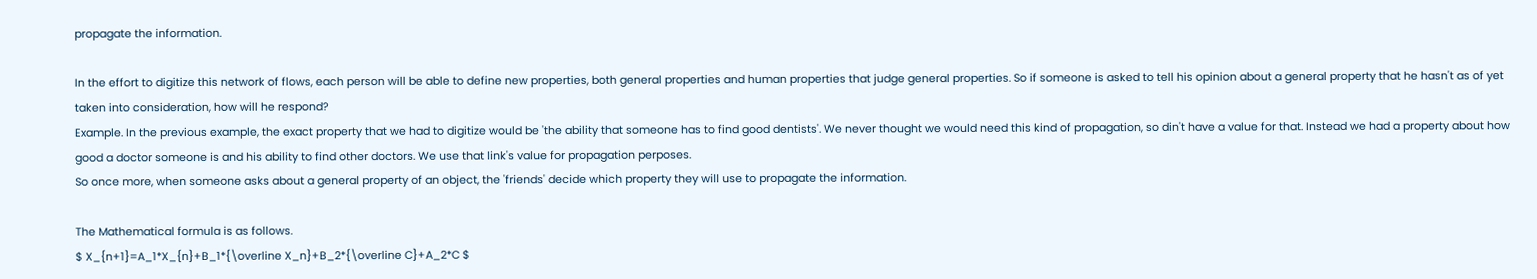propagate the information.

In the effort to digitize this network of flows, each person will be able to define new properties, both general properties and human properties that judge general properties. So if someone is asked to tell his opinion about a general property that he hasn't as of yet taken into consideration, how will he respond?
Example. In the previous example, the exact property that we had to digitize would be 'the ability that someone has to find good dentists'. We never thought we would need this kind of propagation, so din't have a value for that. Instead we had a property about how good a doctor someone is and his ability to find other doctors. We use that link's value for propagation perposes.
So once more, when someone asks about a general property of an object, the 'friends' decide which property they will use to propagate the information.

The Mathematical formula is as follows.
$ X_{n+1}=A_1*X_{n}+B_1*{\overline X_n}+B_2*{\overline C}+A_2*C $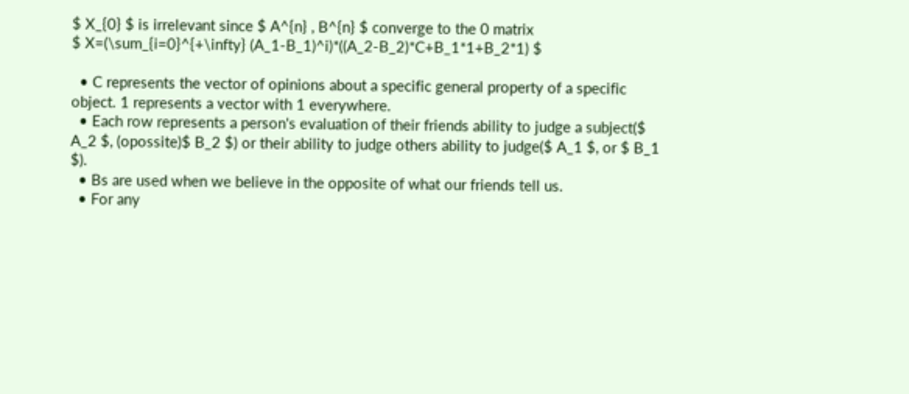$ X_{0} $ is irrelevant since $ A^{n} , B^{n} $ converge to the 0 matrix
$ X=(\sum_{i=0}^{+\infty} (A_1-B_1)^i)*((A_2-B_2)*C+B_1*1+B_2*1) $

  • C represents the vector of opinions about a specific general property of a specific object. 1 represents a vector with 1 everywhere.
  • Each row represents a person's evaluation of their friends ability to judge a subject($ A_2 $, (opossite)$ B_2 $) or their ability to judge others ability to judge($ A_1 $, or $ B_1 $).
  • Bs are used when we believe in the opposite of what our friends tell us.
  • For any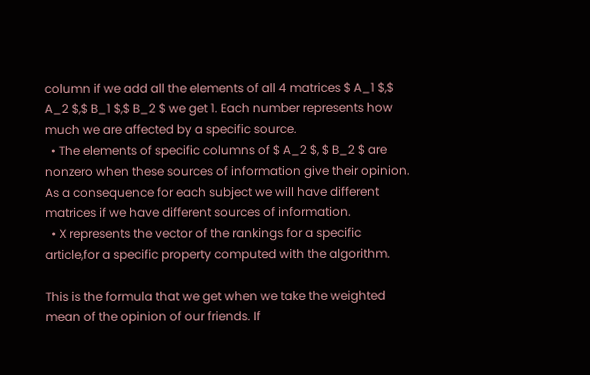column if we add all the elements of all 4 matrices $ A_1 $,$ A_2 $,$ B_1 $,$ B_2 $ we get 1. Each number represents how much we are affected by a specific source.
  • The elements of specific columns of $ A_2 $, $ B_2 $ are nonzero when these sources of information give their opinion. As a consequence for each subject we will have different matrices if we have different sources of information.
  • X represents the vector of the rankings for a specific article,for a specific property computed with the algorithm.

This is the formula that we get when we take the weighted mean of the opinion of our friends. If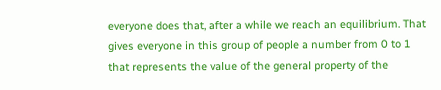everyone does that, after a while we reach an equilibrium. That gives everyone in this group of people a number from 0 to 1 that represents the value of the general property of the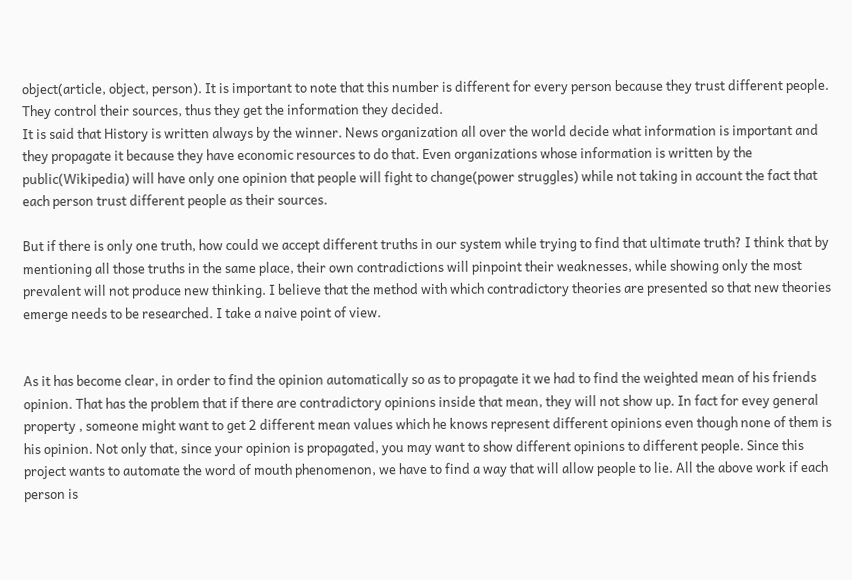object(article, object, person). It is important to note that this number is different for every person because they trust different people. They control their sources, thus they get the information they decided.
It is said that History is written always by the winner. News organization all over the world decide what information is important and they propagate it because they have economic resources to do that. Even organizations whose information is written by the public(Wikipedia) will have only one opinion that people will fight to change(power struggles) while not taking in account the fact that each person trust different people as their sources.

But if there is only one truth, how could we accept different truths in our system while trying to find that ultimate truth? I think that by mentioning all those truths in the same place, their own contradictions will pinpoint their weaknesses, while showing only the most prevalent will not produce new thinking. I believe that the method with which contradictory theories are presented so that new theories emerge needs to be researched. I take a naive point of view.


As it has become clear, in order to find the opinion automatically so as to propagate it we had to find the weighted mean of his friends opinion. That has the problem that if there are contradictory opinions inside that mean, they will not show up. In fact for evey general property , someone might want to get 2 different mean values which he knows represent different opinions even though none of them is his opinion. Not only that, since your opinion is propagated, you may want to show different opinions to different people. Since this project wants to automate the word of mouth phenomenon, we have to find a way that will allow people to lie. All the above work if each person is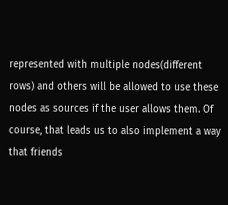represented with multiple nodes(different rows) and others will be allowed to use these nodes as sources if the user allows them. Of course, that leads us to also implement a way that friends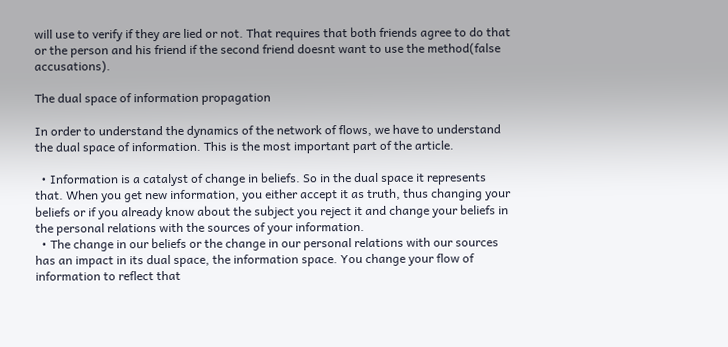will use to verify if they are lied or not. That requires that both friends agree to do that or the person and his friend if the second friend doesnt want to use the method(false accusations).

The dual space of information propagation

In order to understand the dynamics of the network of flows, we have to understand the dual space of information. This is the most important part of the article.

  • Information is a catalyst of change in beliefs. So in the dual space it represents that. When you get new information, you either accept it as truth, thus changing your beliefs or if you already know about the subject you reject it and change your beliefs in the personal relations with the sources of your information.
  • The change in our beliefs or the change in our personal relations with our sources has an impact in its dual space, the information space. You change your flow of information to reflect that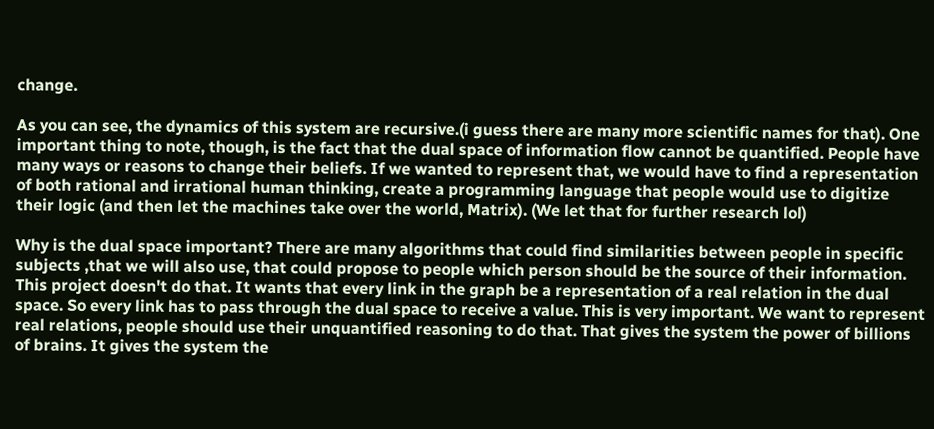change.

As you can see, the dynamics of this system are recursive.(i guess there are many more scientific names for that). One important thing to note, though, is the fact that the dual space of information flow cannot be quantified. People have many ways or reasons to change their beliefs. If we wanted to represent that, we would have to find a representation of both rational and irrational human thinking, create a programming language that people would use to digitize their logic (and then let the machines take over the world, Matrix). (We let that for further research lol)

Why is the dual space important? There are many algorithms that could find similarities between people in specific subjects ,that we will also use, that could propose to people which person should be the source of their information. This project doesn't do that. It wants that every link in the graph be a representation of a real relation in the dual space. So every link has to pass through the dual space to receive a value. This is very important. We want to represent real relations, people should use their unquantified reasoning to do that. That gives the system the power of billions of brains. It gives the system the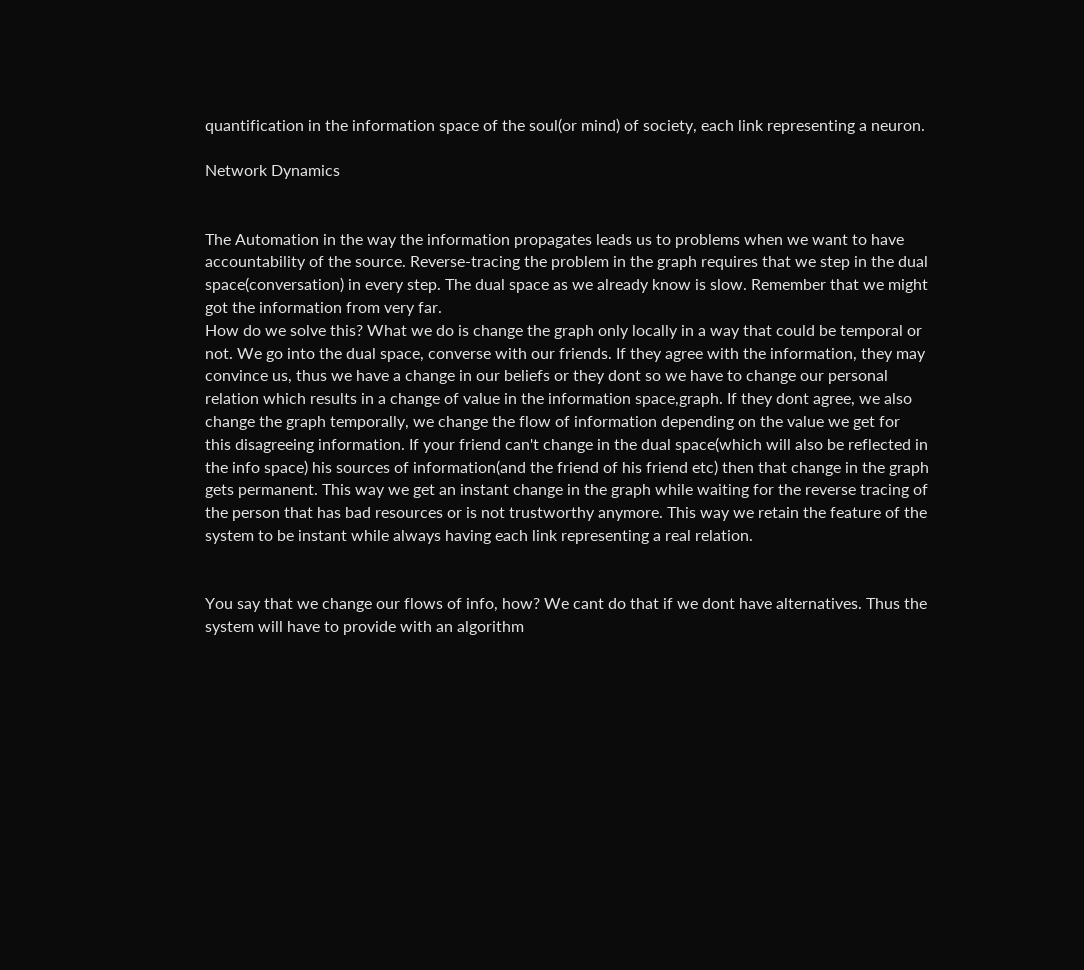quantification in the information space of the soul(or mind) of society, each link representing a neuron.

Network Dynamics


The Automation in the way the information propagates leads us to problems when we want to have accountability of the source. Reverse-tracing the problem in the graph requires that we step in the dual space(conversation) in every step. The dual space as we already know is slow. Remember that we might got the information from very far.
How do we solve this? What we do is change the graph only locally in a way that could be temporal or not. We go into the dual space, converse with our friends. If they agree with the information, they may convince us, thus we have a change in our beliefs or they dont so we have to change our personal relation which results in a change of value in the information space,graph. If they dont agree, we also change the graph temporally, we change the flow of information depending on the value we get for this disagreeing information. If your friend can't change in the dual space(which will also be reflected in the info space) his sources of information(and the friend of his friend etc) then that change in the graph gets permanent. This way we get an instant change in the graph while waiting for the reverse tracing of the person that has bad resources or is not trustworthy anymore. This way we retain the feature of the system to be instant while always having each link representing a real relation.


You say that we change our flows of info, how? We cant do that if we dont have alternatives. Thus the system will have to provide with an algorithm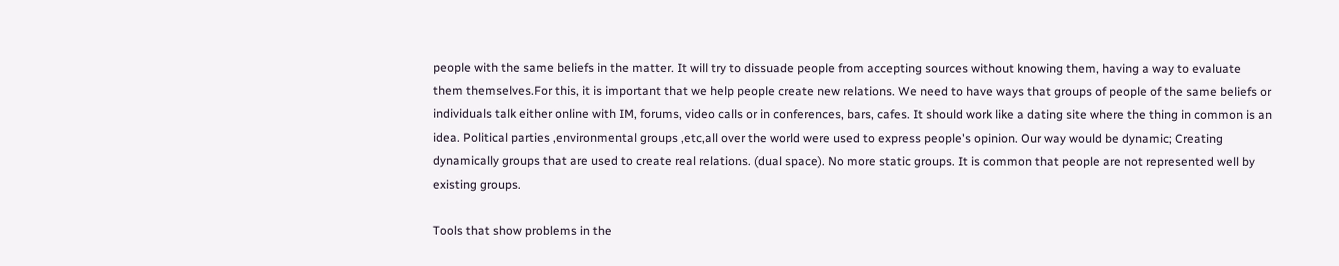people with the same beliefs in the matter. It will try to dissuade people from accepting sources without knowing them, having a way to evaluate them themselves.For this, it is important that we help people create new relations. We need to have ways that groups of people of the same beliefs or individuals talk either online with IM, forums, video calls or in conferences, bars, cafes. It should work like a dating site where the thing in common is an idea. Political parties ,environmental groups ,etc,all over the world were used to express people's opinion. Our way would be dynamic; Creating dynamically groups that are used to create real relations. (dual space). No more static groups. It is common that people are not represented well by existing groups.

Tools that show problems in the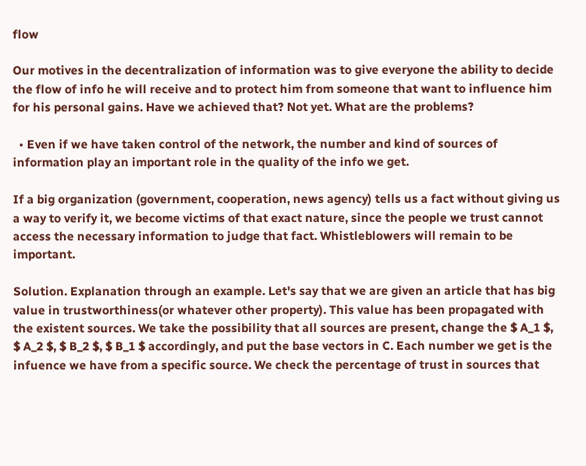flow

Our motives in the decentralization of information was to give everyone the ability to decide the flow of info he will receive and to protect him from someone that want to influence him for his personal gains. Have we achieved that? Not yet. What are the problems?

  • Even if we have taken control of the network, the number and kind of sources of information play an important role in the quality of the info we get.

If a big organization (government, cooperation, news agency) tells us a fact without giving us a way to verify it, we become victims of that exact nature, since the people we trust cannot access the necessary information to judge that fact. Whistleblowers will remain to be important.

Solution. Explanation through an example. Let's say that we are given an article that has big value in trustworthiness(or whatever other property). This value has been propagated with the existent sources. We take the possibility that all sources are present, change the $ A_1 $, $ A_2 $, $ B_2 $, $ B_1 $ accordingly, and put the base vectors in C. Each number we get is the infuence we have from a specific source. We check the percentage of trust in sources that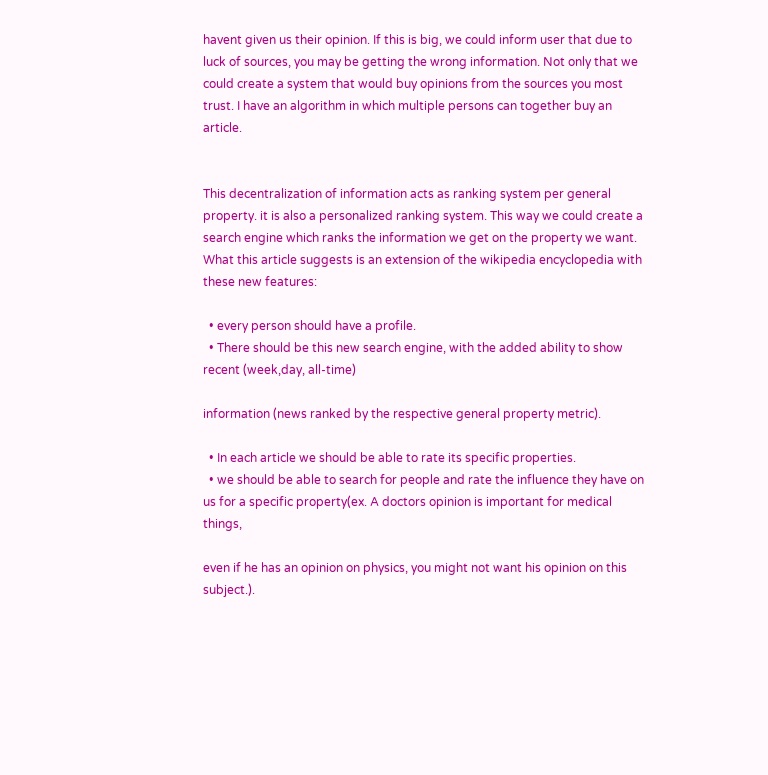havent given us their opinion. If this is big, we could inform user that due to luck of sources, you may be getting the wrong information. Not only that we could create a system that would buy opinions from the sources you most trust. I have an algorithm in which multiple persons can together buy an article.


This decentralization of information acts as ranking system per general property. it is also a personalized ranking system. This way we could create a search engine which ranks the information we get on the property we want. What this article suggests is an extension of the wikipedia encyclopedia with these new features:

  • every person should have a profile.
  • There should be this new search engine, with the added ability to show recent (week,day, all-time)

information (news ranked by the respective general property metric).

  • In each article we should be able to rate its specific properties.
  • we should be able to search for people and rate the influence they have on us for a specific property(ex. A doctors opinion is important for medical things,

even if he has an opinion on physics, you might not want his opinion on this subject.).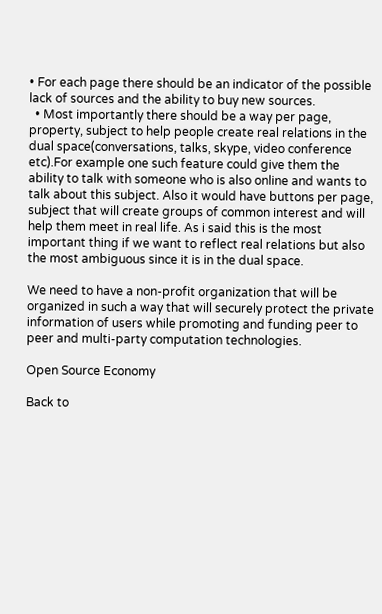• For each page there should be an indicator of the possible lack of sources and the ability to buy new sources.
  • Most importantly there should be a way per page, property, subject to help people create real relations in the dual space(conversations, talks, skype, video conference etc).For example one such feature could give them the ability to talk with someone who is also online and wants to talk about this subject. Also it would have buttons per page, subject that will create groups of common interest and will help them meet in real life. As i said this is the most important thing if we want to reflect real relations but also the most ambiguous since it is in the dual space.

We need to have a non-profit organization that will be organized in such a way that will securely protect the private information of users while promoting and funding peer to peer and multi-party computation technologies.

Open Source Economy

Back to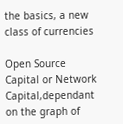the basics, a new class of currencies

Open Source Capital or Network Capital,dependant on the graph of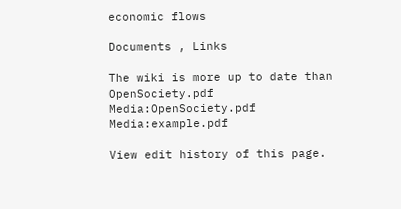economic flows

Documents , Links

The wiki is more up to date than OpenSociety.pdf Media:OpenSociety.pdf Media:example.pdf

View edit history of this page.